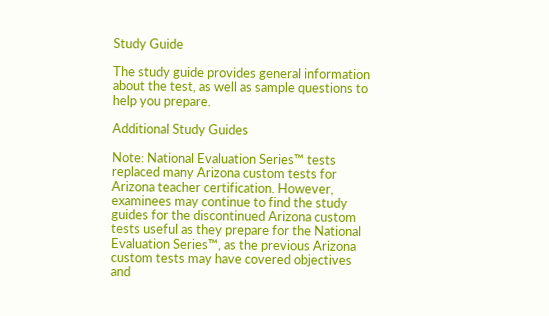Study Guide

The study guide provides general information about the test, as well as sample questions to help you prepare.

Additional Study Guides

Note: National Evaluation Series™ tests replaced many Arizona custom tests for Arizona teacher certification. However, examinees may continue to find the study guides for the discontinued Arizona custom tests useful as they prepare for the National Evaluation Series™, as the previous Arizona custom tests may have covered objectives and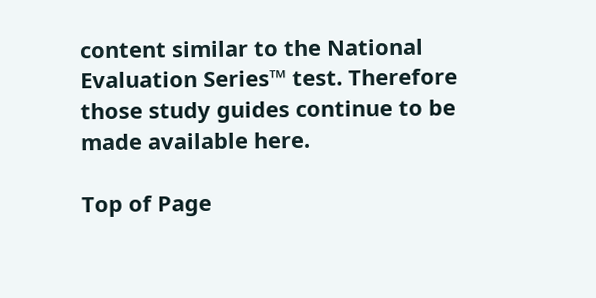content similar to the National Evaluation Series™ test. Therefore those study guides continue to be made available here.

Top of Page